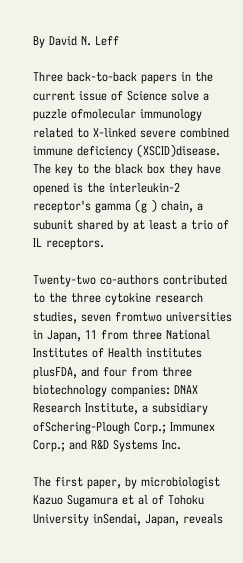By David N. Leff

Three back-to-back papers in the current issue of Science solve a puzzle ofmolecular immunology related to X-linked severe combined immune deficiency (XSCID)disease. The key to the black box they have opened is the interleukin-2 receptor's gamma (g ) chain, a subunit shared by at least a trio of IL receptors.

Twenty-two co-authors contributed to the three cytokine research studies, seven fromtwo universities in Japan, 11 from three National Institutes of Health institutes plusFDA, and four from three biotechnology companies: DNAX Research Institute, a subsidiary ofSchering-Plough Corp.; Immunex Corp.; and R&D Systems Inc.

The first paper, by microbiologist Kazuo Sugamura et al of Tohoku University inSendai, Japan, reveals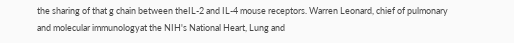the sharing of that g chain between theIL-2 and IL-4 mouse receptors. Warren Leonard, chief of pulmonary and molecular immunologyat the NIH's National Heart, Lung and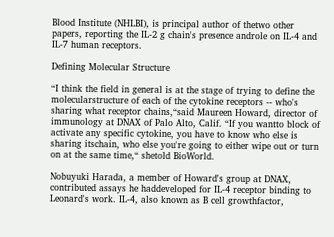Blood Institute (NHLBI), is principal author of thetwo other papers, reporting the IL-2 g chain's presence androle on IL-4 and IL-7 human receptors.

Defining Molecular Structure

“I think the field in general is at the stage of trying to define the molecularstructure of each of the cytokine receptors -- who's sharing what receptor chains,“said Maureen Howard, director of immunology at DNAX of Palo Alto, Calif. “If you wantto block of activate any specific cytokine, you have to know who else is sharing itschain, who else you're going to either wipe out or turn on at the same time,“ shetold BioWorld.

Nobuyuki Harada, a member of Howard's group at DNAX, contributed assays he haddeveloped for IL-4 receptor binding to Leonard's work. IL-4, also known as B cell growthfactor,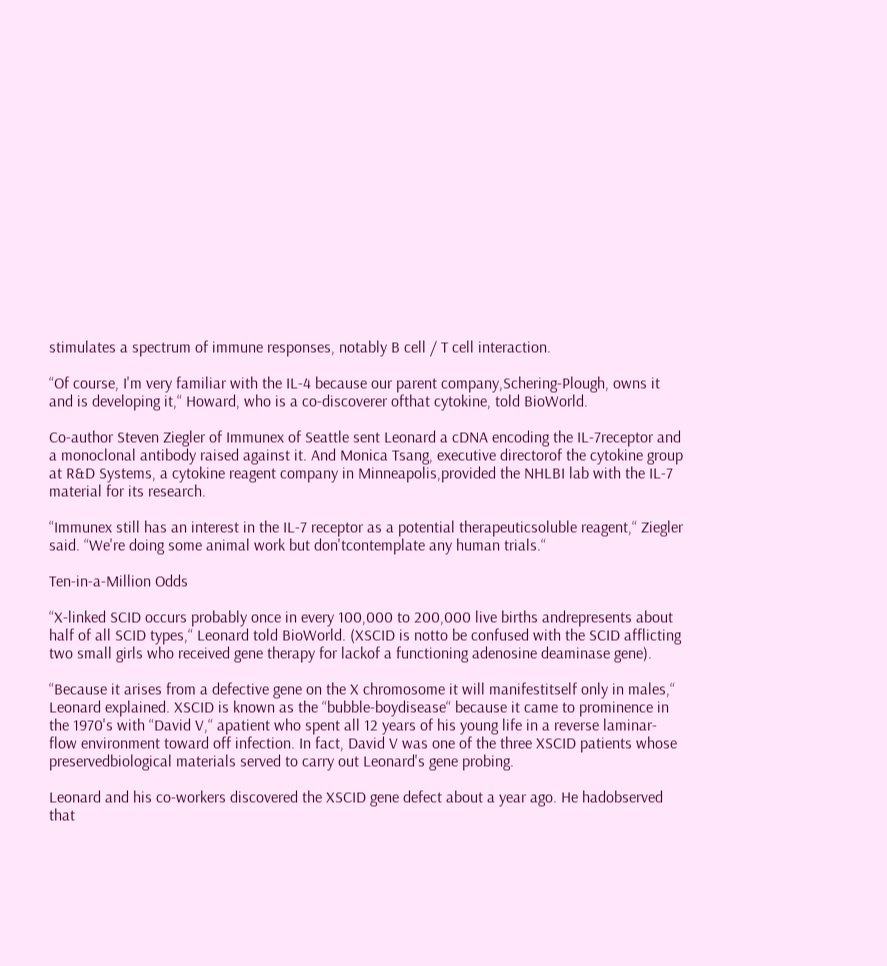stimulates a spectrum of immune responses, notably B cell / T cell interaction.

“Of course, I'm very familiar with the IL-4 because our parent company,Schering-Plough, owns it and is developing it,“ Howard, who is a co-discoverer ofthat cytokine, told BioWorld.

Co-author Steven Ziegler of Immunex of Seattle sent Leonard a cDNA encoding the IL-7receptor and a monoclonal antibody raised against it. And Monica Tsang, executive directorof the cytokine group at R&D Systems, a cytokine reagent company in Minneapolis,provided the NHLBI lab with the IL-7 material for its research.

“Immunex still has an interest in the IL-7 receptor as a potential therapeuticsoluble reagent,“ Ziegler said. “We're doing some animal work but don'tcontemplate any human trials.“

Ten-in-a-Million Odds

“X-linked SCID occurs probably once in every 100,000 to 200,000 live births andrepresents about half of all SCID types,“ Leonard told BioWorld. (XSCID is notto be confused with the SCID afflicting two small girls who received gene therapy for lackof a functioning adenosine deaminase gene).

“Because it arises from a defective gene on the X chromosome it will manifestitself only in males,“ Leonard explained. XSCID is known as the “bubble-boydisease“ because it came to prominence in the 1970's with “David V,“ apatient who spent all 12 years of his young life in a reverse laminar-flow environment toward off infection. In fact, David V was one of the three XSCID patients whose preservedbiological materials served to carry out Leonard's gene probing.

Leonard and his co-workers discovered the XSCID gene defect about a year ago. He hadobserved that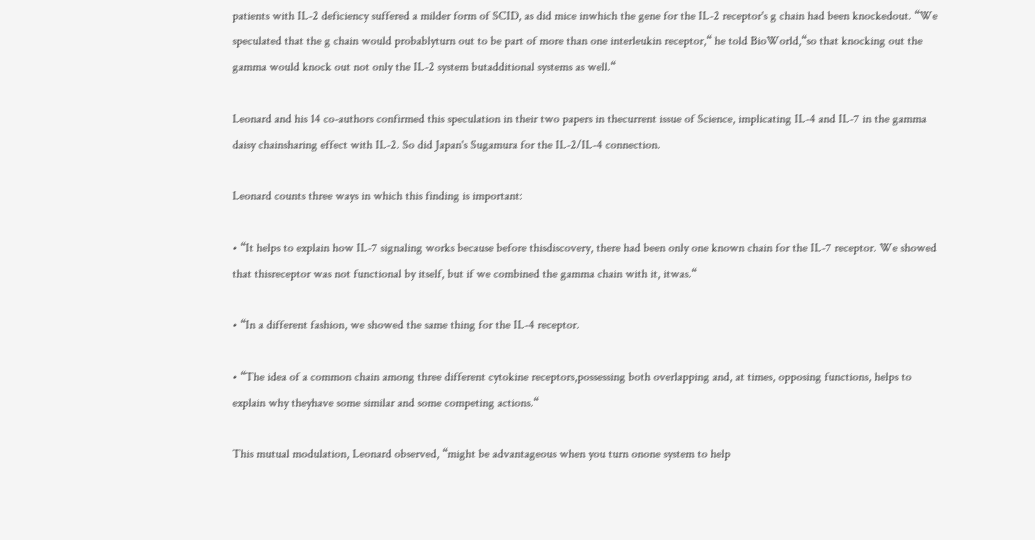patients with IL-2 deficiency suffered a milder form of SCID, as did mice inwhich the gene for the IL-2 receptor's g chain had been knockedout. “We speculated that the g chain would probablyturn out to be part of more than one interleukin receptor,“ he told BioWorld,“so that knocking out the gamma would knock out not only the IL-2 system butadditional systems as well.“

Leonard and his 14 co-authors confirmed this speculation in their two papers in thecurrent issue of Science, implicating IL-4 and IL-7 in the gamma daisy chainsharing effect with IL-2. So did Japan's Sugamura for the IL-2/IL-4 connection.

Leonard counts three ways in which this finding is important:

• “It helps to explain how IL-7 signaling works because before thisdiscovery, there had been only one known chain for the IL-7 receptor. We showed that thisreceptor was not functional by itself, but if we combined the gamma chain with it, itwas.“

• “In a different fashion, we showed the same thing for the IL-4 receptor.

• “The idea of a common chain among three different cytokine receptors,possessing both overlapping and, at times, opposing functions, helps to explain why theyhave some similar and some competing actions.“

This mutual modulation, Leonard observed, “might be advantageous when you turn onone system to help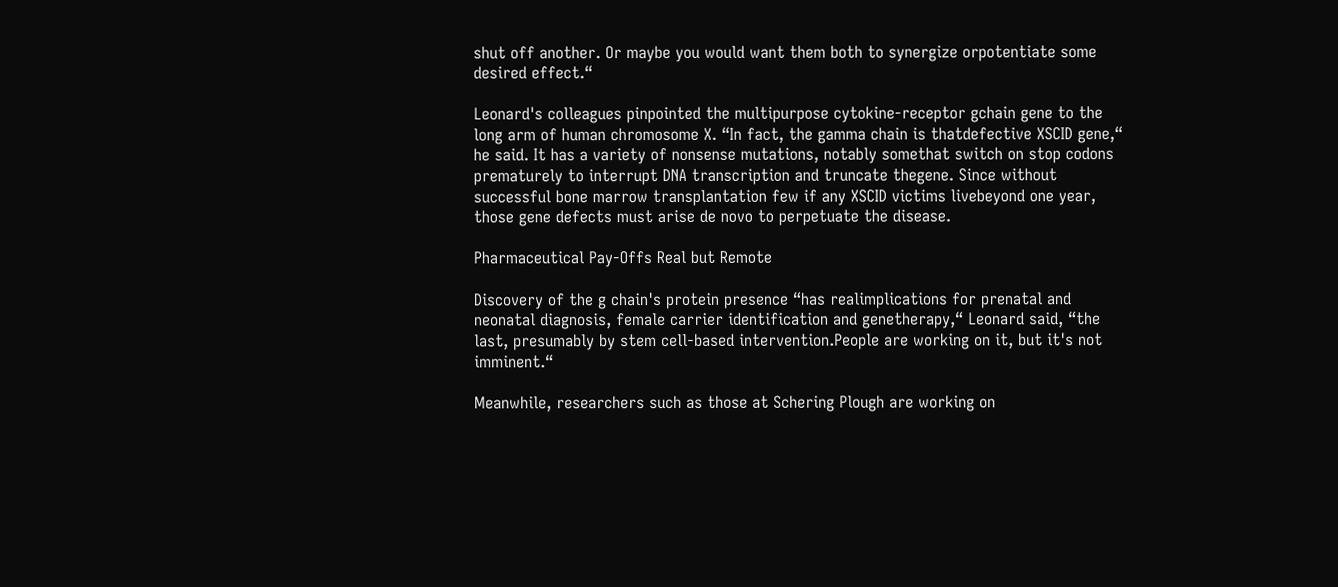shut off another. Or maybe you would want them both to synergize orpotentiate some desired effect.“

Leonard's colleagues pinpointed the multipurpose cytokine-receptor gchain gene to the long arm of human chromosome X. “In fact, the gamma chain is thatdefective XSCID gene,“ he said. It has a variety of nonsense mutations, notably somethat switch on stop codons prematurely to interrupt DNA transcription and truncate thegene. Since without successful bone marrow transplantation few if any XSCID victims livebeyond one year, those gene defects must arise de novo to perpetuate the disease.

Pharmaceutical Pay-Offs Real but Remote

Discovery of the g chain's protein presence “has realimplications for prenatal and neonatal diagnosis, female carrier identification and genetherapy,“ Leonard said, “the last, presumably by stem cell-based intervention.People are working on it, but it's not imminent.“

Meanwhile, researchers such as those at Schering Plough are working on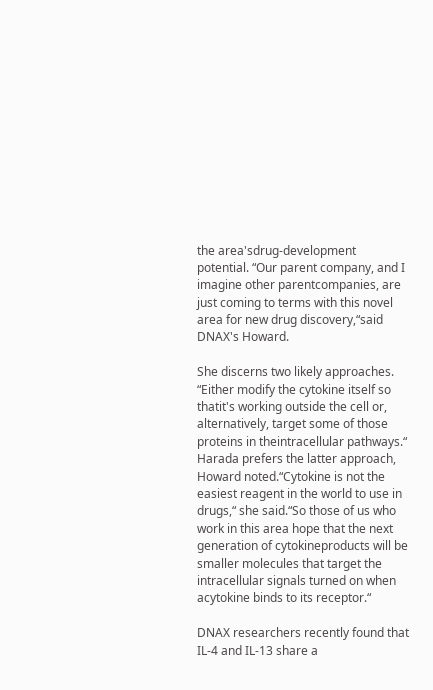the area'sdrug-development potential. “Our parent company, and I imagine other parentcompanies, are just coming to terms with this novel area for new drug discovery,“said DNAX's Howard.

She discerns two likely approaches. “Either modify the cytokine itself so thatit's working outside the cell or, alternatively, target some of those proteins in theintracellular pathways.“ Harada prefers the latter approach, Howard noted.“Cytokine is not the easiest reagent in the world to use in drugs,“ she said.“So those of us who work in this area hope that the next generation of cytokineproducts will be smaller molecules that target the intracellular signals turned on when acytokine binds to its receptor.“

DNAX researchers recently found that IL-4 and IL-13 share a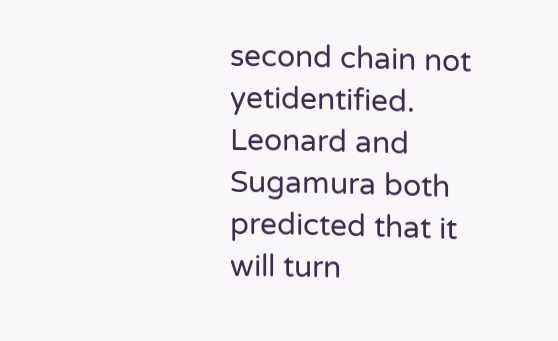second chain not yetidentified. Leonard and Sugamura both predicted that it will turn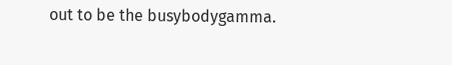out to be the busybodygamma.